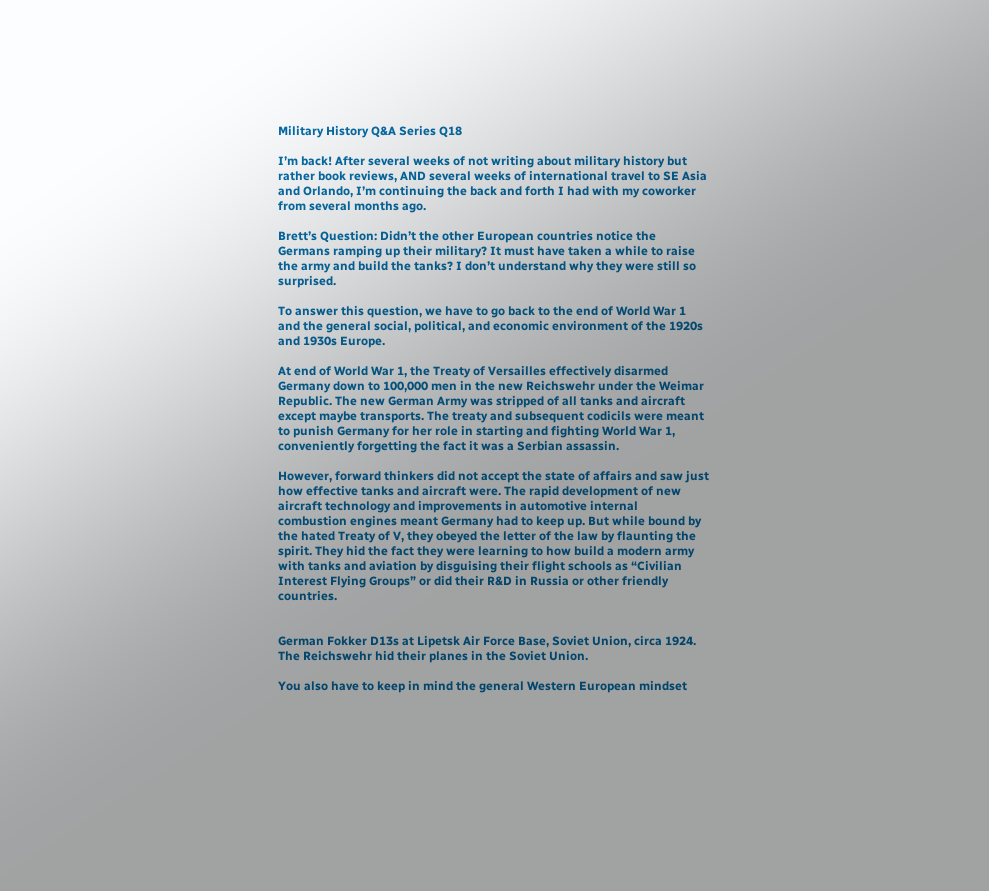Military History Q&A Series Q18

I’m back! After several weeks of not writing about military history but rather book reviews, AND several weeks of international travel to SE Asia and Orlando, I’m continuing the back and forth I had with my coworker from several months ago.

Brett’s Question: Didn’t the other European countries notice the Germans ramping up their military? It must have taken a while to raise the army and build the tanks? I don’t understand why they were still so surprised.

To answer this question, we have to go back to the end of World War 1 and the general social, political, and economic environment of the 1920s and 1930s Europe.

At end of World War 1, the Treaty of Versailles effectively disarmed Germany down to 100,000 men in the new Reichswehr under the Weimar Republic. The new German Army was stripped of all tanks and aircraft except maybe transports. The treaty and subsequent codicils were meant to punish Germany for her role in starting and fighting World War 1, conveniently forgetting the fact it was a Serbian assassin.

However, forward thinkers did not accept the state of affairs and saw just how effective tanks and aircraft were. The rapid development of new aircraft technology and improvements in automotive internal combustion engines meant Germany had to keep up. But while bound by the hated Treaty of V, they obeyed the letter of the law by flaunting the spirit. They hid the fact they were learning to how build a modern army with tanks and aviation by disguising their flight schools as “Civilian Interest Flying Groups” or did their R&D in Russia or other friendly countries.


German Fokker D13s at Lipetsk Air Force Base, Soviet Union, circa 1924. The Reichswehr hid their planes in the Soviet Union.

You also have to keep in mind the general Western European mindset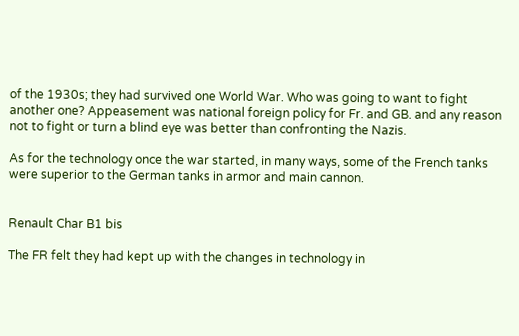of the 1930s; they had survived one World War. Who was going to want to fight another one? Appeasement was national foreign policy for Fr. and GB. and any reason not to fight or turn a blind eye was better than confronting the Nazis.

As for the technology once the war started, in many ways, some of the French tanks were superior to the German tanks in armor and main cannon.


Renault Char B1 bis

The FR felt they had kept up with the changes in technology in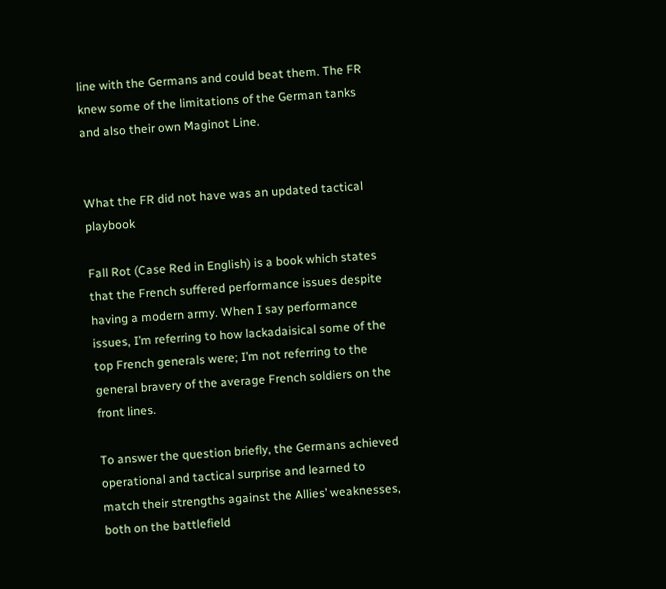line with the Germans and could beat them. The FR knew some of the limitations of the German tanks and also their own Maginot Line.


What the FR did not have was an updated tactical playbook

Fall Rot (Case Red in English) is a book which states that the French suffered performance issues despite having a modern army. When I say performance issues, I’m referring to how lackadaisical some of the top French generals were; I’m not referring to the general bravery of the average French soldiers on the front lines.

To answer the question briefly, the Germans achieved operational and tactical surprise and learned to match their strengths against the Allies’ weaknesses, both on the battlefield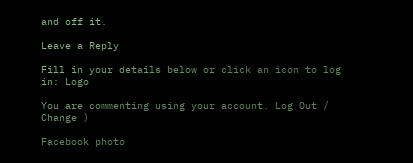and off it.

Leave a Reply

Fill in your details below or click an icon to log in: Logo

You are commenting using your account. Log Out /  Change )

Facebook photo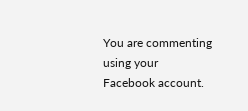You are commenting using your Facebook account.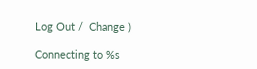Log Out /  Change )

Connecting to %s